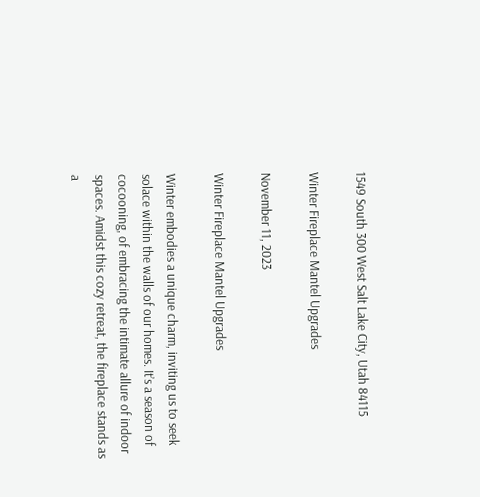1549 South 300 West Salt Lake City, Utah 84115

Winter Fireplace Mantel Upgrades

November 11, 2023

Winter Fireplace Mantel Upgrades

Winter embodies a unique charm, inviting us to seek solace within the walls of our homes. It’s a season of cocooning, of embracing the intimate allure of indoor spaces. Amidst this cozy retreat, the fireplace stands as a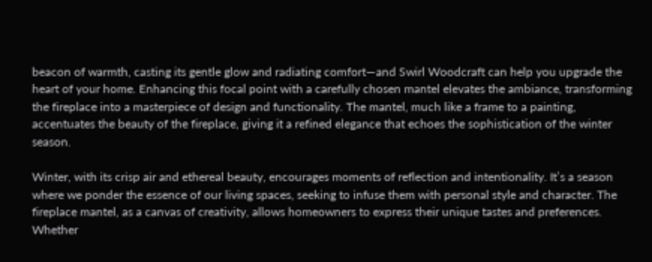beacon of warmth, casting its gentle glow and radiating comfort—and Swirl Woodcraft can help you upgrade the heart of your home. Enhancing this focal point with a carefully chosen mantel elevates the ambiance, transforming the fireplace into a masterpiece of design and functionality. The mantel, much like a frame to a painting, accentuates the beauty of the fireplace, giving it a refined elegance that echoes the sophistication of the winter season.

Winter, with its crisp air and ethereal beauty, encourages moments of reflection and intentionality. It’s a season where we ponder the essence of our living spaces, seeking to infuse them with personal style and character. The fireplace mantel, as a canvas of creativity, allows homeowners to express their unique tastes and preferences. Whether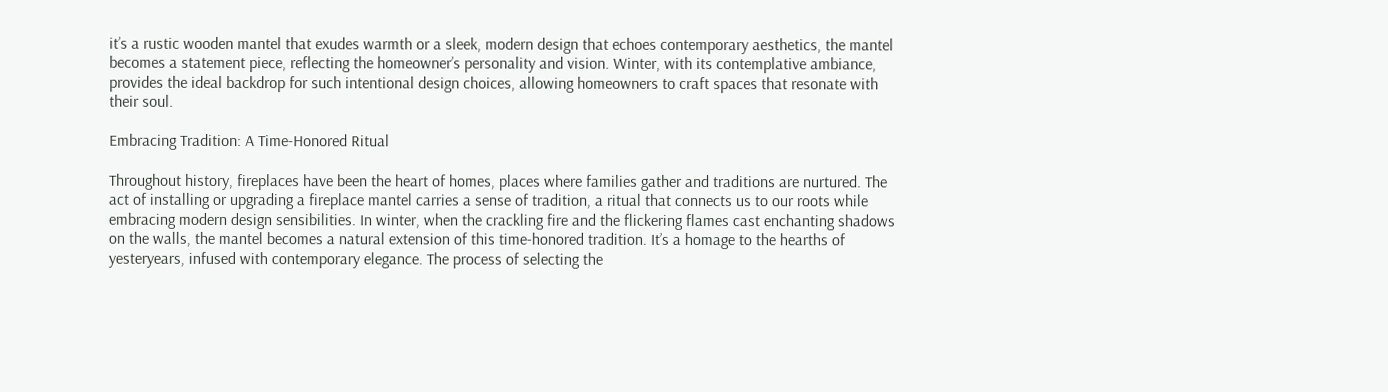it’s a rustic wooden mantel that exudes warmth or a sleek, modern design that echoes contemporary aesthetics, the mantel becomes a statement piece, reflecting the homeowner’s personality and vision. Winter, with its contemplative ambiance, provides the ideal backdrop for such intentional design choices, allowing homeowners to craft spaces that resonate with their soul.

Embracing Tradition: A Time-Honored Ritual

Throughout history, fireplaces have been the heart of homes, places where families gather and traditions are nurtured. The act of installing or upgrading a fireplace mantel carries a sense of tradition, a ritual that connects us to our roots while embracing modern design sensibilities. In winter, when the crackling fire and the flickering flames cast enchanting shadows on the walls, the mantel becomes a natural extension of this time-honored tradition. It’s a homage to the hearths of yesteryears, infused with contemporary elegance. The process of selecting the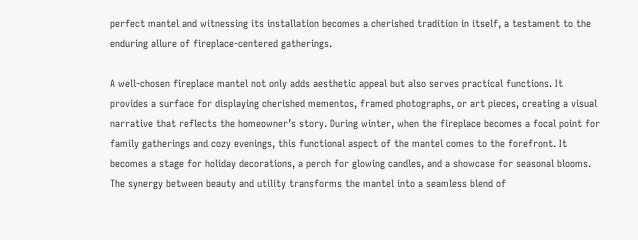perfect mantel and witnessing its installation becomes a cherished tradition in itself, a testament to the enduring allure of fireplace-centered gatherings.

A well-chosen fireplace mantel not only adds aesthetic appeal but also serves practical functions. It provides a surface for displaying cherished mementos, framed photographs, or art pieces, creating a visual narrative that reflects the homeowner’s story. During winter, when the fireplace becomes a focal point for family gatherings and cozy evenings, this functional aspect of the mantel comes to the forefront. It becomes a stage for holiday decorations, a perch for glowing candles, and a showcase for seasonal blooms. The synergy between beauty and utility transforms the mantel into a seamless blend of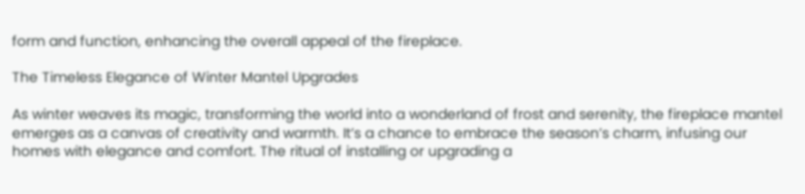form and function, enhancing the overall appeal of the fireplace.

The Timeless Elegance of Winter Mantel Upgrades

As winter weaves its magic, transforming the world into a wonderland of frost and serenity, the fireplace mantel emerges as a canvas of creativity and warmth. It’s a chance to embrace the season’s charm, infusing our homes with elegance and comfort. The ritual of installing or upgrading a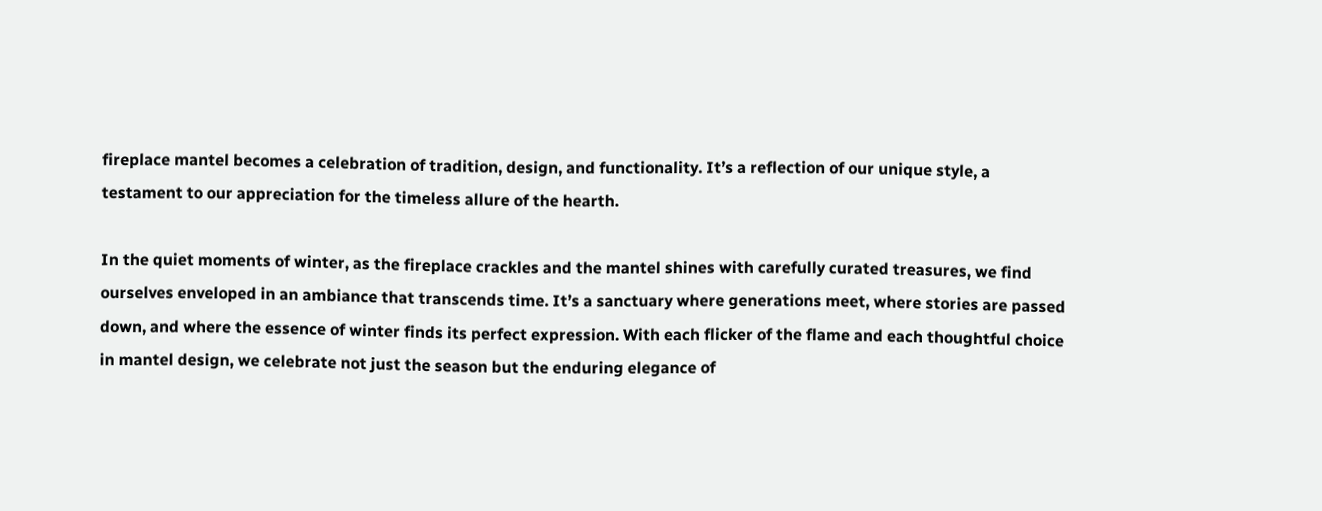fireplace mantel becomes a celebration of tradition, design, and functionality. It’s a reflection of our unique style, a testament to our appreciation for the timeless allure of the hearth.

In the quiet moments of winter, as the fireplace crackles and the mantel shines with carefully curated treasures, we find ourselves enveloped in an ambiance that transcends time. It’s a sanctuary where generations meet, where stories are passed down, and where the essence of winter finds its perfect expression. With each flicker of the flame and each thoughtful choice in mantel design, we celebrate not just the season but the enduring elegance of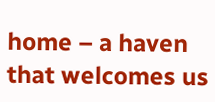home – a haven that welcomes us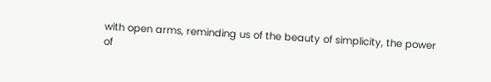with open arms, reminding us of the beauty of simplicity, the power of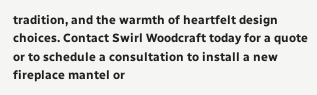tradition, and the warmth of heartfelt design choices. Contact Swirl Woodcraft today for a quote or to schedule a consultation to install a new fireplace mantel or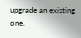upgrade an existing one.